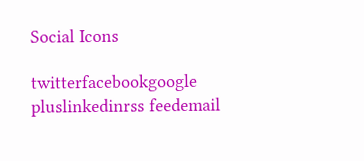Social Icons

twitterfacebookgoogle pluslinkedinrss feedemail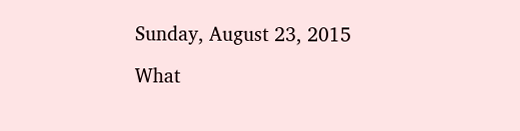Sunday, August 23, 2015

What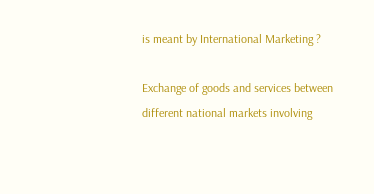is meant by International Marketing ?

Exchange of goods and services between different national markets involving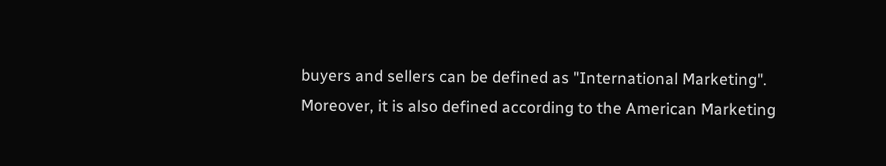buyers and sellers can be defined as "International Marketing".
Moreover, it is also defined according to the American Marketing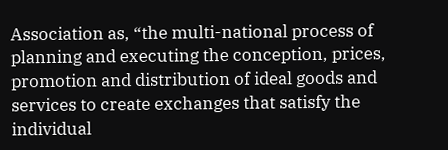Association as, “the multi-national process of planning and executing the conception, prices, promotion and distribution of ideal goods and services to create exchanges that satisfy the individual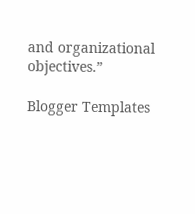and organizational objectives.”

Blogger Templates